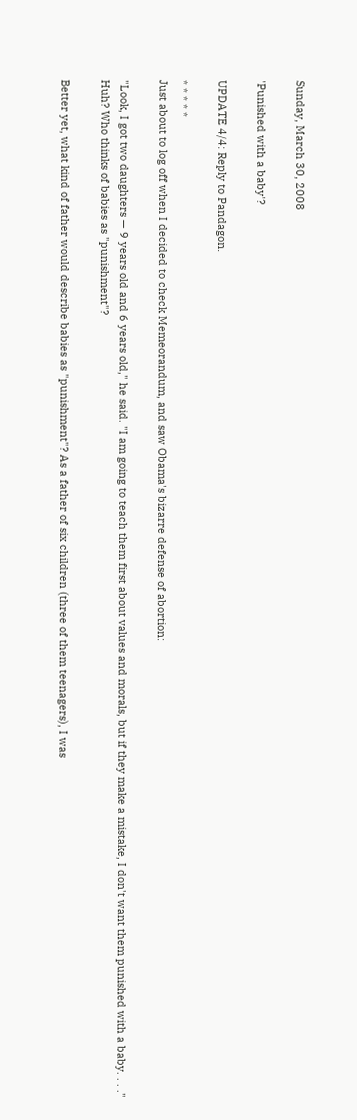Sunday, March 30, 2008

'Punished with a baby'?

UPDATE 4/4: Reply to Pandagon.

* * * * *
Just about to log off when I decided to check Memeorandum, and saw Obama's bizarre defense of abortion:

"Look, I got two daughters — 9 years old and 6 years old," he said. "I am going to teach them first about values and morals, but if they make a mistake, I don't want them punished with a baby. . . ."
Huh? Who thinks of babies as "punishment"?

Better yet, what kind of father would describe babies as "punishment"? As a father of six children (three of them teenagers), I was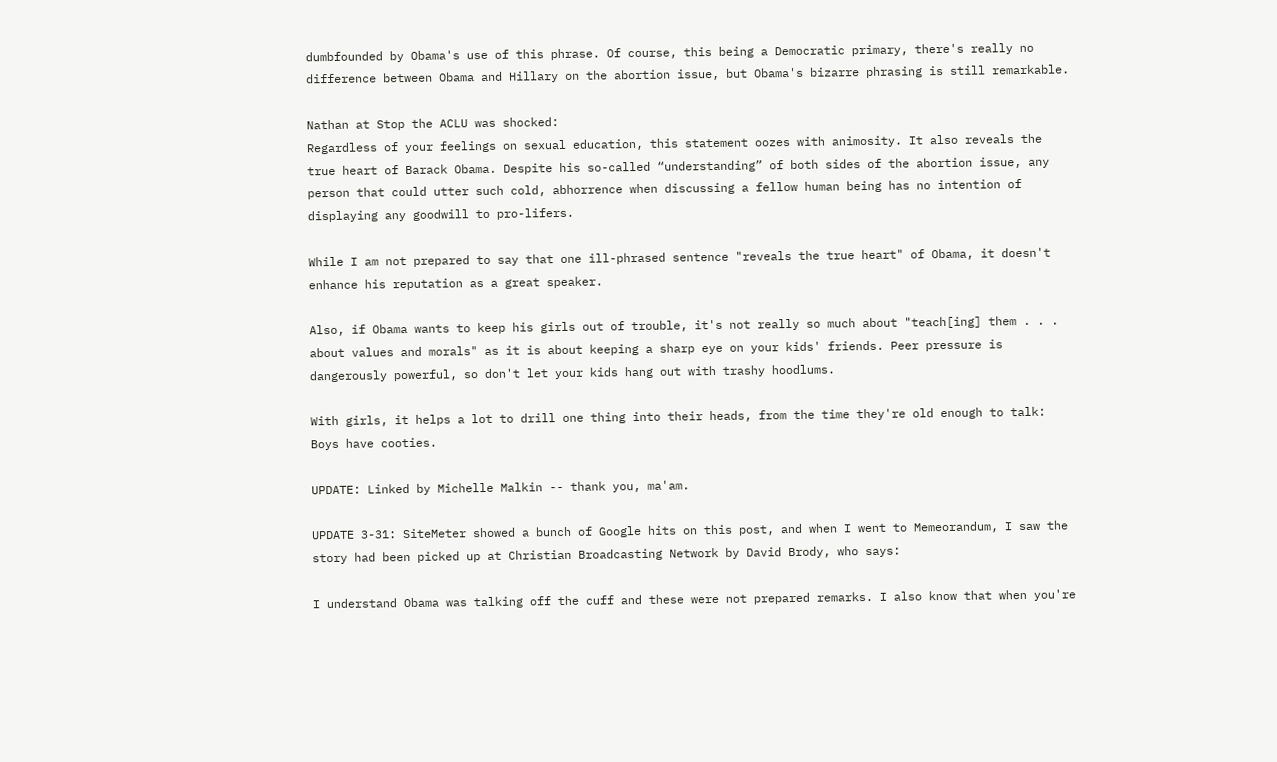dumbfounded by Obama's use of this phrase. Of course, this being a Democratic primary, there's really no difference between Obama and Hillary on the abortion issue, but Obama's bizarre phrasing is still remarkable.

Nathan at Stop the ACLU was shocked:
Regardless of your feelings on sexual education, this statement oozes with animosity. It also reveals the true heart of Barack Obama. Despite his so-called “understanding” of both sides of the abortion issue, any person that could utter such cold, abhorrence when discussing a fellow human being has no intention of displaying any goodwill to pro-lifers.

While I am not prepared to say that one ill-phrased sentence "reveals the true heart" of Obama, it doesn't enhance his reputation as a great speaker.

Also, if Obama wants to keep his girls out of trouble, it's not really so much about "teach[ing] them . . . about values and morals" as it is about keeping a sharp eye on your kids' friends. Peer pressure is dangerously powerful, so don't let your kids hang out with trashy hoodlums.

With girls, it helps a lot to drill one thing into their heads, from the time they're old enough to talk: Boys have cooties.

UPDATE: Linked by Michelle Malkin -- thank you, ma'am.

UPDATE 3-31: SiteMeter showed a bunch of Google hits on this post, and when I went to Memeorandum, I saw the story had been picked up at Christian Broadcasting Network by David Brody, who says:

I understand Obama was talking off the cuff and these were not prepared remarks. I also know that when you're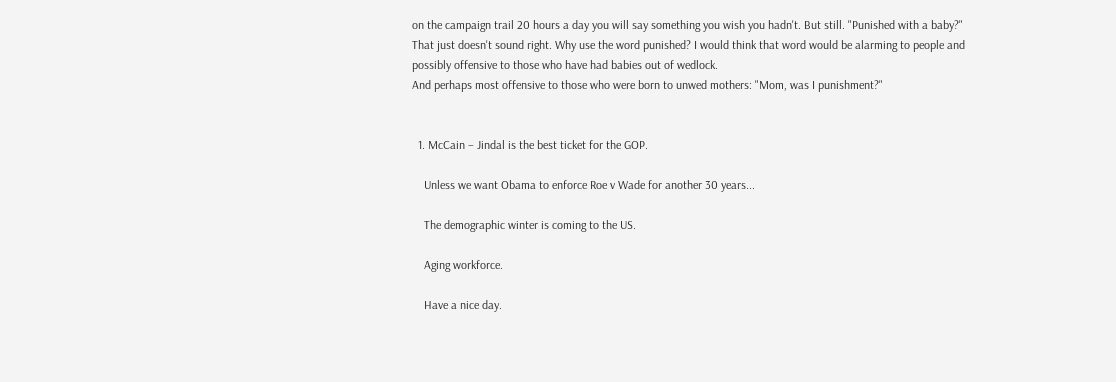on the campaign trail 20 hours a day you will say something you wish you hadn't. But still. "Punished with a baby?" That just doesn't sound right. Why use the word punished? I would think that word would be alarming to people and possibly offensive to those who have had babies out of wedlock.
And perhaps most offensive to those who were born to unwed mothers: "Mom, was I punishment?"


  1. McCain – Jindal is the best ticket for the GOP.

    Unless we want Obama to enforce Roe v Wade for another 30 years...

    The demographic winter is coming to the US.

    Aging workforce.

    Have a nice day.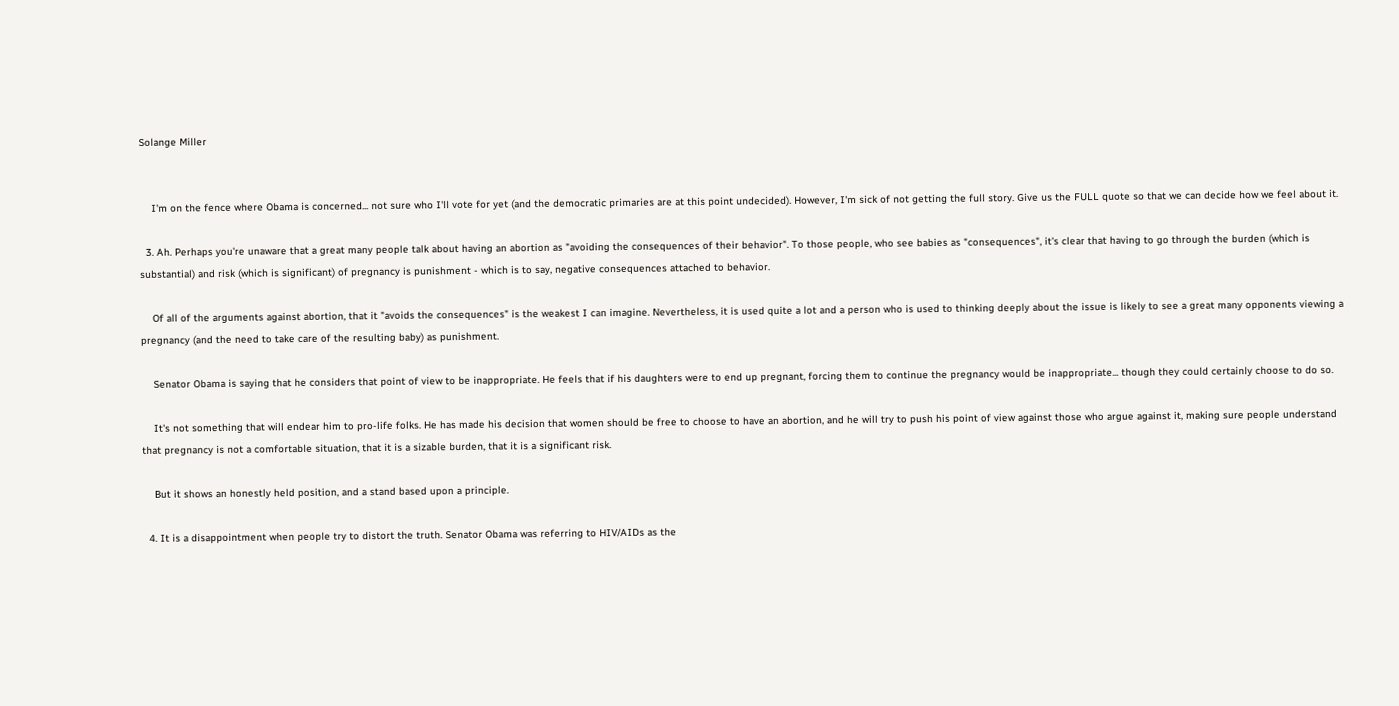Solange Miller


    I'm on the fence where Obama is concerned... not sure who I'll vote for yet (and the democratic primaries are at this point undecided). However, I'm sick of not getting the full story. Give us the FULL quote so that we can decide how we feel about it.

  3. Ah. Perhaps you're unaware that a great many people talk about having an abortion as "avoiding the consequences of their behavior". To those people, who see babies as "consequences", it's clear that having to go through the burden (which is substantial) and risk (which is significant) of pregnancy is punishment - which is to say, negative consequences attached to behavior.

    Of all of the arguments against abortion, that it "avoids the consequences" is the weakest I can imagine. Nevertheless, it is used quite a lot and a person who is used to thinking deeply about the issue is likely to see a great many opponents viewing a pregnancy (and the need to take care of the resulting baby) as punishment.

    Senator Obama is saying that he considers that point of view to be inappropriate. He feels that if his daughters were to end up pregnant, forcing them to continue the pregnancy would be inappropriate... though they could certainly choose to do so.

    It's not something that will endear him to pro-life folks. He has made his decision that women should be free to choose to have an abortion, and he will try to push his point of view against those who argue against it, making sure people understand that pregnancy is not a comfortable situation, that it is a sizable burden, that it is a significant risk.

    But it shows an honestly held position, and a stand based upon a principle.

  4. It is a disappointment when people try to distort the truth. Senator Obama was referring to HIV/AIDs as the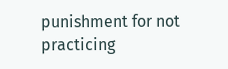punishment for not practicing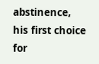abstinence, his first choice for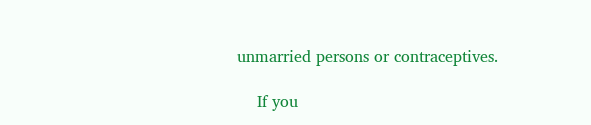unmarried persons or contraceptives.

    If you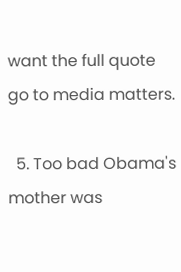want the full quote go to media matters.

  5. Too bad Obama's mother was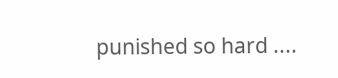punished so hard ....